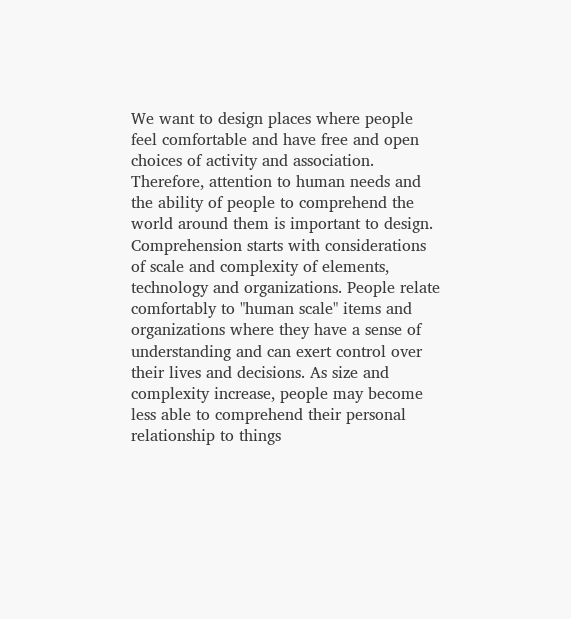We want to design places where people feel comfortable and have free and open choices of activity and association. Therefore, attention to human needs and the ability of people to comprehend the world around them is important to design. Comprehension starts with considerations of scale and complexity of elements, technology and organizations. People relate comfortably to "human scale" items and organizations where they have a sense of understanding and can exert control over their lives and decisions. As size and complexity increase, people may become less able to comprehend their personal relationship to things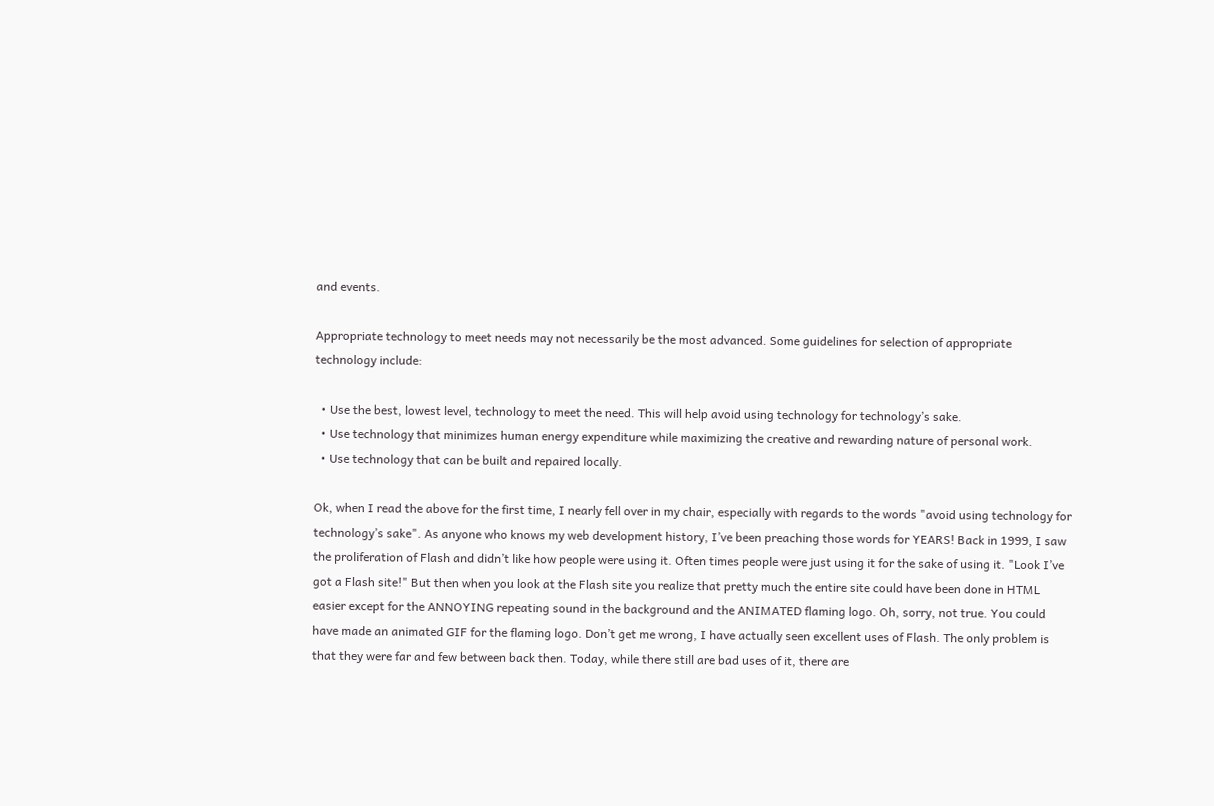and events.

Appropriate technology to meet needs may not necessarily be the most advanced. Some guidelines for selection of appropriate technology include:

  • Use the best, lowest level, technology to meet the need. This will help avoid using technology for technology’s sake.
  • Use technology that minimizes human energy expenditure while maximizing the creative and rewarding nature of personal work.
  • Use technology that can be built and repaired locally.

Ok, when I read the above for the first time, I nearly fell over in my chair, especially with regards to the words "avoid using technology for technology’s sake". As anyone who knows my web development history, I’ve been preaching those words for YEARS! Back in 1999, I saw the proliferation of Flash and didn’t like how people were using it. Often times people were just using it for the sake of using it. "Look I’ve got a Flash site!" But then when you look at the Flash site you realize that pretty much the entire site could have been done in HTML easier except for the ANNOYING repeating sound in the background and the ANIMATED flaming logo. Oh, sorry, not true. You could have made an animated GIF for the flaming logo. Don’t get me wrong, I have actually seen excellent uses of Flash. The only problem is that they were far and few between back then. Today, while there still are bad uses of it, there are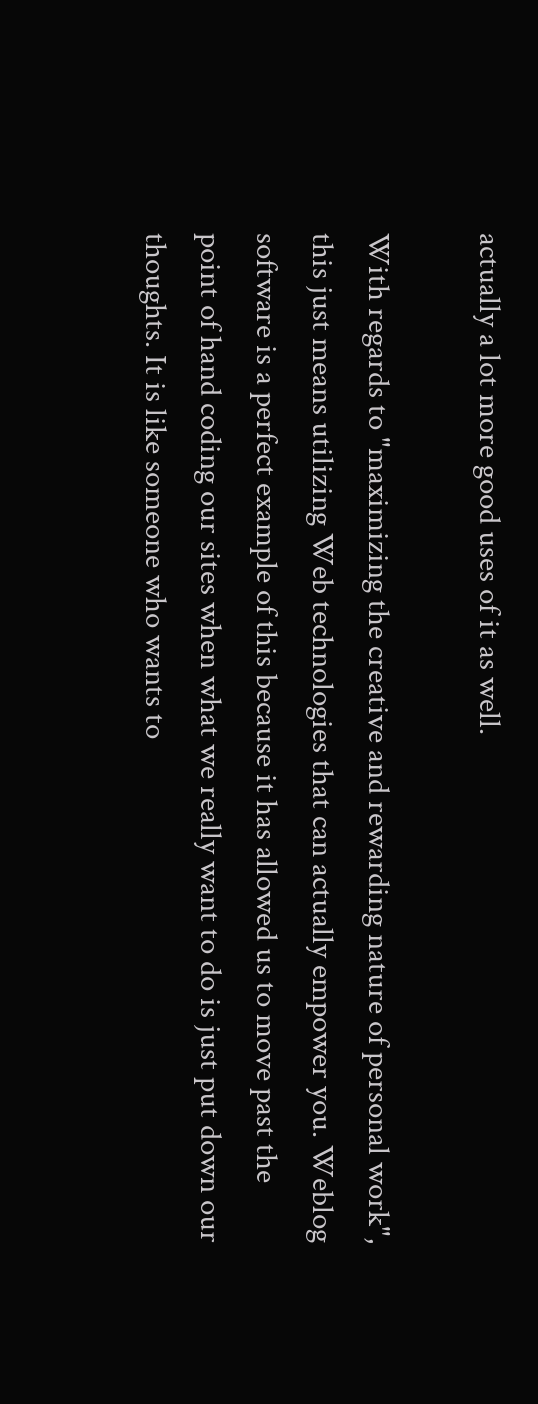actually a lot more good uses of it as well.

With regards to "maximizing the creative and rewarding nature of personal work", this just means utilizing Web technologies that can actually empower you. Weblog software is a perfect example of this because it has allowed us to move past the point of hand coding our sites when what we really want to do is just put down our thoughts. It is like someone who wants to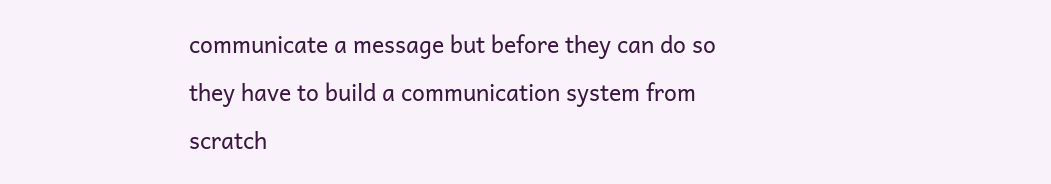communicate a message but before they can do so they have to build a communication system from scratch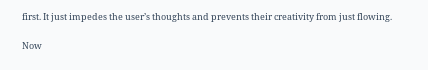first. It just impedes the user’s thoughts and prevents their creativity from just flowing.

Now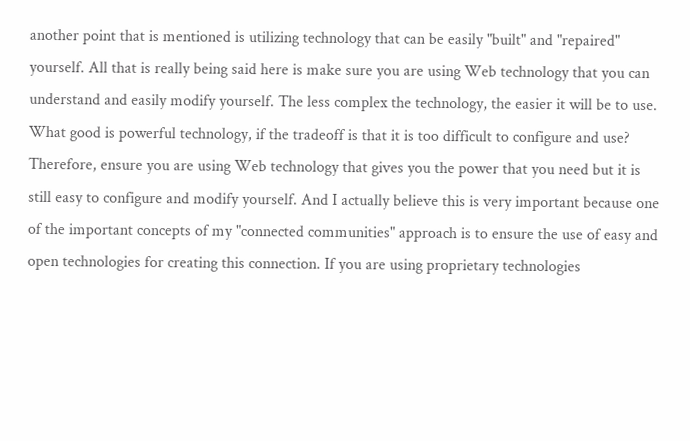another point that is mentioned is utilizing technology that can be easily "built" and "repaired" yourself. All that is really being said here is make sure you are using Web technology that you can understand and easily modify yourself. The less complex the technology, the easier it will be to use. What good is powerful technology, if the tradeoff is that it is too difficult to configure and use? Therefore, ensure you are using Web technology that gives you the power that you need but it is still easy to configure and modify yourself. And I actually believe this is very important because one of the important concepts of my "connected communities" approach is to ensure the use of easy and open technologies for creating this connection. If you are using proprietary technologies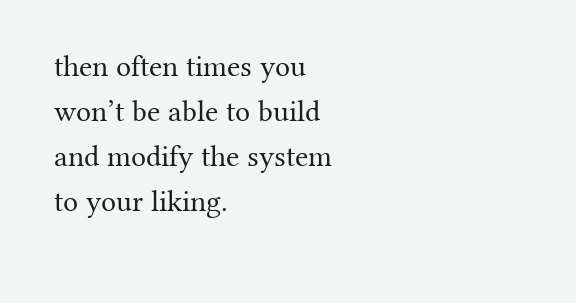then often times you won’t be able to build and modify the system to your liking.